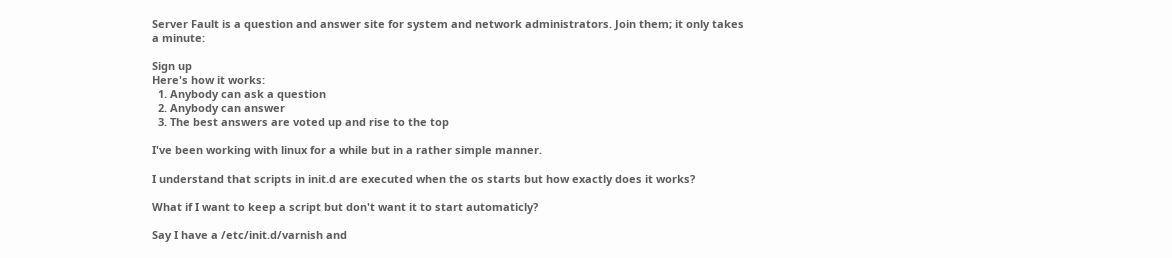Server Fault is a question and answer site for system and network administrators. Join them; it only takes a minute:

Sign up
Here's how it works:
  1. Anybody can ask a question
  2. Anybody can answer
  3. The best answers are voted up and rise to the top

I've been working with linux for a while but in a rather simple manner.

I understand that scripts in init.d are executed when the os starts but how exactly does it works?

What if I want to keep a script but don't want it to start automaticly?

Say I have a /etc/init.d/varnish and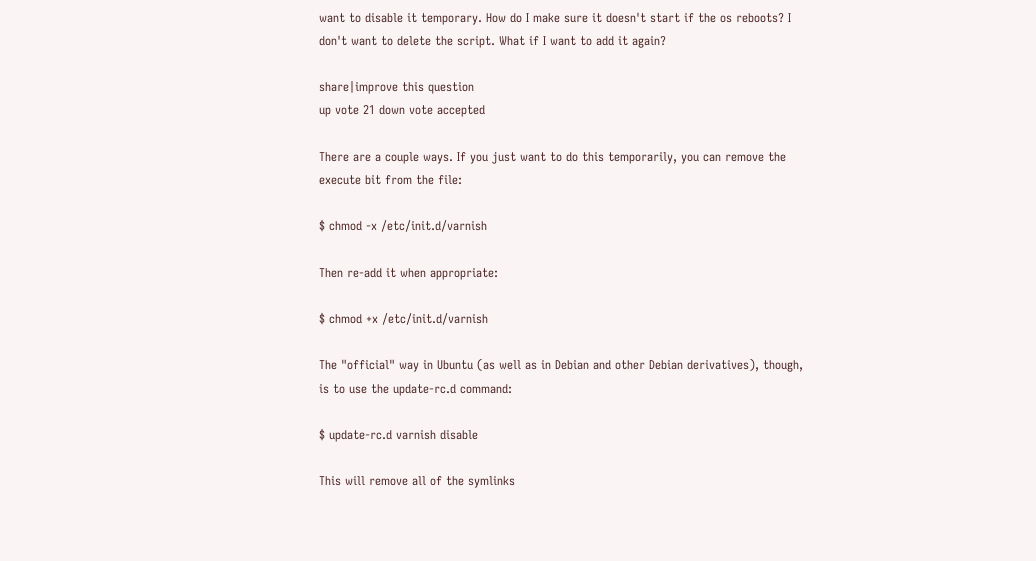want to disable it temporary. How do I make sure it doesn't start if the os reboots? I don't want to delete the script. What if I want to add it again?

share|improve this question
up vote 21 down vote accepted

There are a couple ways. If you just want to do this temporarily, you can remove the execute bit from the file:

$ chmod -x /etc/init.d/varnish

Then re-add it when appropriate:

$ chmod +x /etc/init.d/varnish

The "official" way in Ubuntu (as well as in Debian and other Debian derivatives), though, is to use the update-rc.d command:

$ update-rc.d varnish disable

This will remove all of the symlinks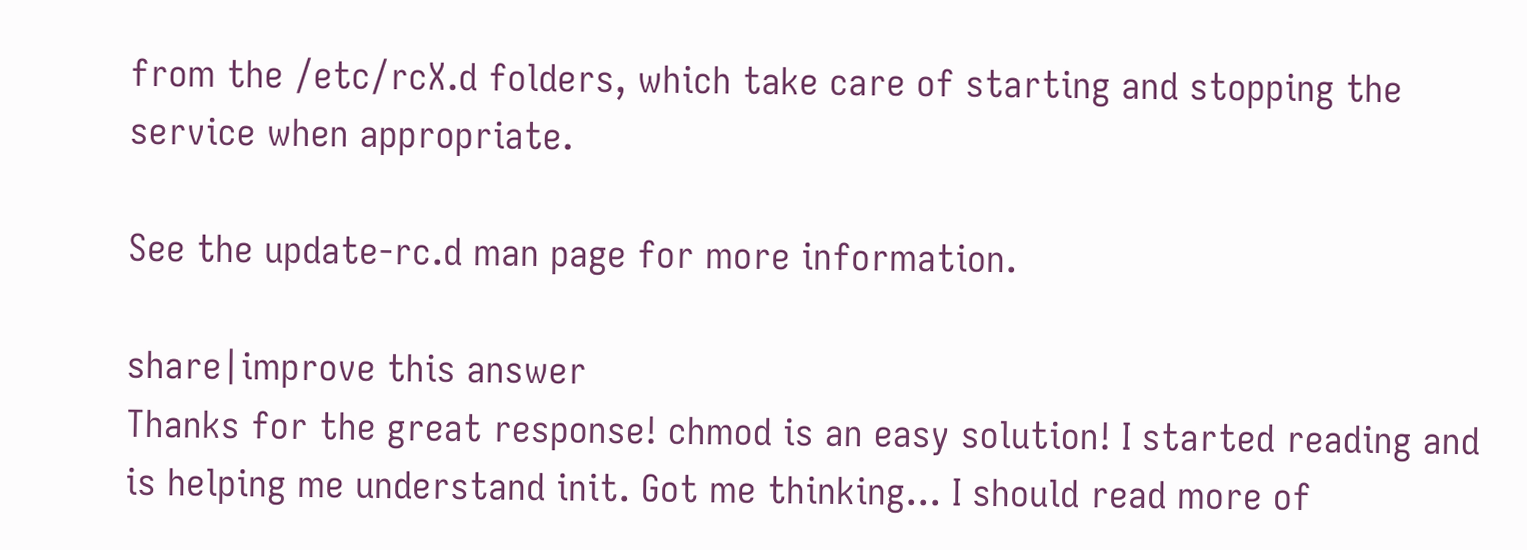from the /etc/rcX.d folders, which take care of starting and stopping the service when appropriate.

See the update-rc.d man page for more information.

share|improve this answer
Thanks for the great response! chmod is an easy solution! I started reading and is helping me understand init. Got me thinking... I should read more of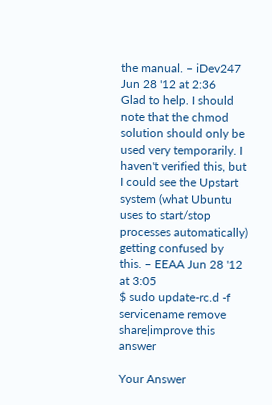the manual. – iDev247 Jun 28 '12 at 2:36
Glad to help. I should note that the chmod solution should only be used very temporarily. I haven't verified this, but I could see the Upstart system (what Ubuntu uses to start/stop processes automatically) getting confused by this. – EEAA Jun 28 '12 at 3:05
$ sudo update-rc.d -f servicename remove
share|improve this answer

Your Answer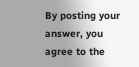By posting your answer, you agree to the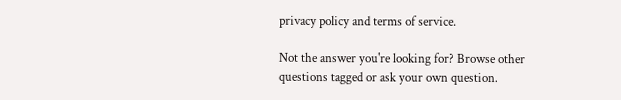privacy policy and terms of service.

Not the answer you're looking for? Browse other questions tagged or ask your own question.